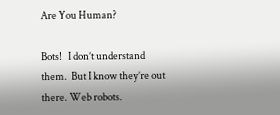Are You Human?

Bots!   I don’t understand them.  But I know they’re out there. Web robots.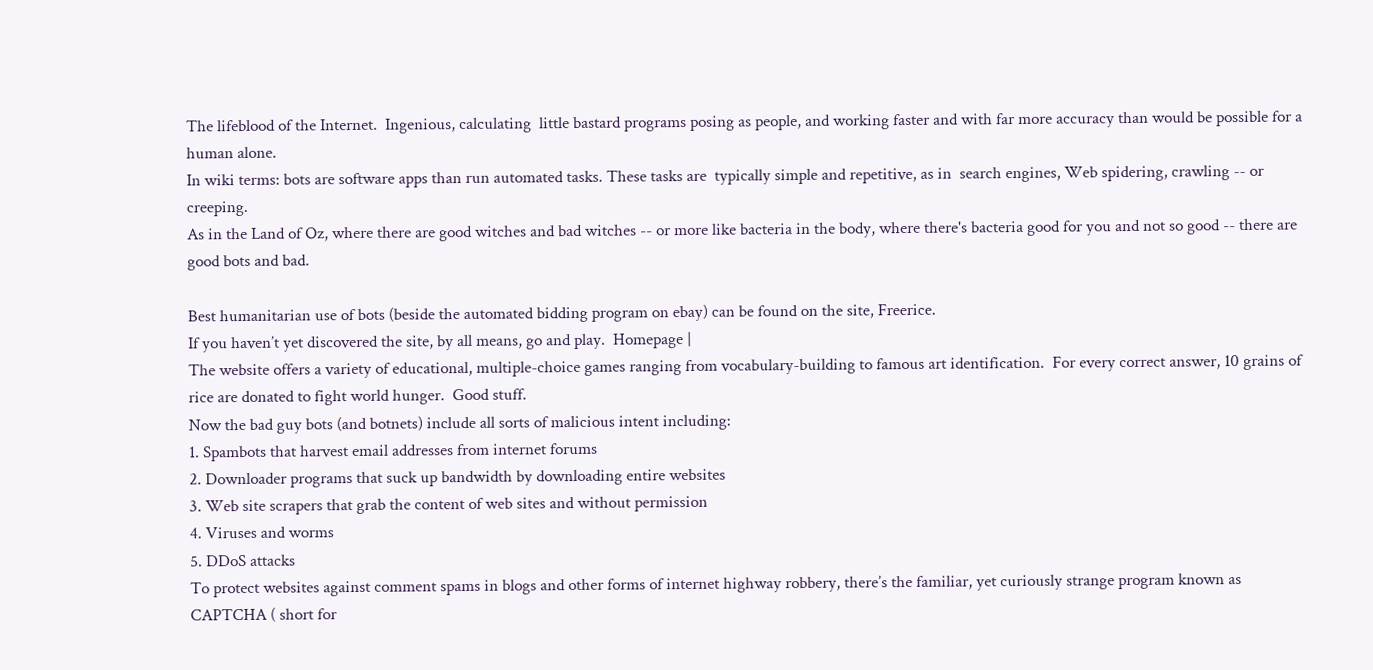The lifeblood of the Internet.  Ingenious, calculating  little bastard programs posing as people, and working faster and with far more accuracy than would be possible for a human alone.
In wiki terms: bots are software apps than run automated tasks. These tasks are  typically simple and repetitive, as in  search engines, Web spidering, crawling -- or creeping.
As in the Land of Oz, where there are good witches and bad witches -- or more like bacteria in the body, where there's bacteria good for you and not so good -- there are good bots and bad.

Best humanitarian use of bots (beside the automated bidding program on ebay) can be found on the site, Freerice.
If you haven’t yet discovered the site, by all means, go and play.  Homepage |
The website offers a variety of educational, multiple-choice games ranging from vocabulary-building to famous art identification.  For every correct answer, 10 grains of rice are donated to fight world hunger.  Good stuff.
Now the bad guy bots (and botnets) include all sorts of malicious intent including:
1. Spambots that harvest email addresses from internet forums
2. Downloader programs that suck up bandwidth by downloading entire websites
3. Web site scrapers that grab the content of web sites and without permission
4. Viruses and worms
5. DDoS attacks
To protect websites against comment spams in blogs and other forms of internet highway robbery, there’s the familiar, yet curiously strange program known as CAPTCHA ( short for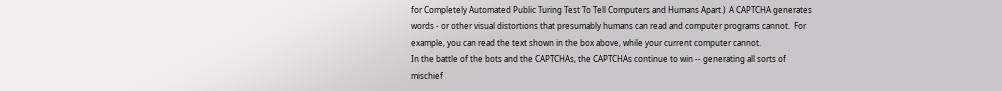for Completely Automated Public Turing Test To Tell Computers and Humans Apart.)  A CAPTCHA generates words - or other visual distortions that presumably humans can read and computer programs cannot.  For example, you can read the text shown in the box above, while your current computer cannot.
In the battle of the bots and the CAPTCHAs, the CAPTCHAs continue to win -- generating all sorts of mischief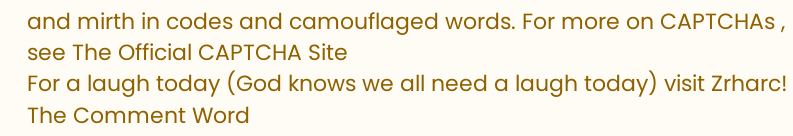and mirth in codes and camouflaged words. For more on CAPTCHAs , see The Official CAPTCHA Site
For a laugh today (God knows we all need a laugh today) visit Zrharc! The Comment Word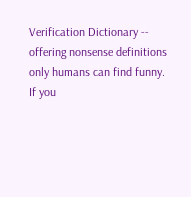Verification Dictionary -- offering nonsense definitions only humans can find funny.
If you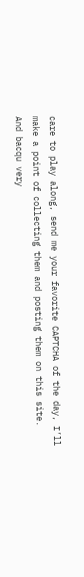care to play along, send me your favorite CAPTCHA of the day, I’ll make a point of collecting them and posting them on this site.
And bacqu very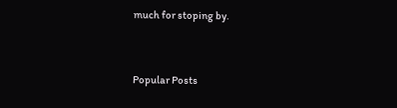much for stoping by.


Popular Posts